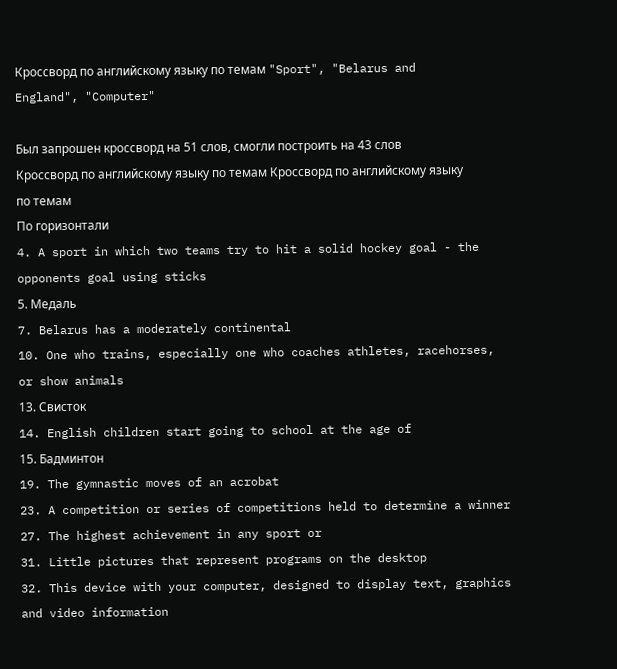Кросcворд по английскому языку по темам "Sport", "Belarus and England", "Computer"

Был запрошен кроссворд на 51 слов, смогли построить на 43 слов
Кросcворд по английскому языку по темам Кросcворд по английскому языку по темам
По горизонтали
4. A sport in which two teams try to hit a solid hockey goal - the opponents goal using sticks
5. Медаль
7. Belarus has a moderately continental
10. One who trains, especially one who coaches athletes, racehorses, or show animals
13. Свисток
14. English children start going to school at the age of
15. Бадминтон
19. The gymnastic moves of an acrobat
23. A competition or series of competitions held to determine a winner
27. The highest achievement in any sport or
31. Little pictures that represent programs on the desktop
32. This device with your computer, designed to display text, graphics and video information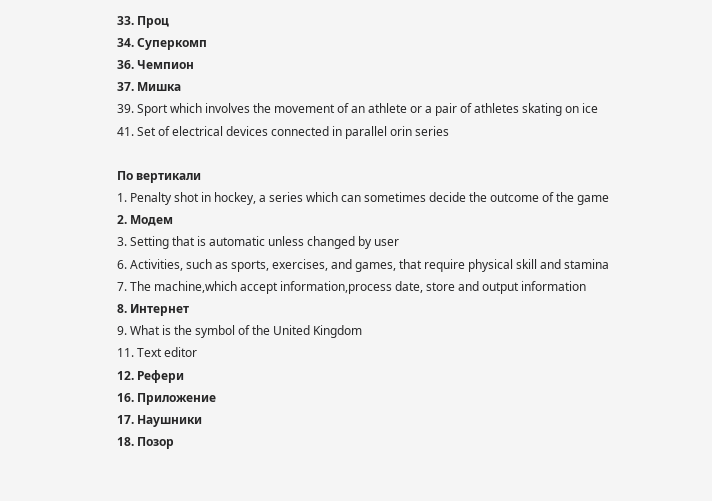33. Проц
34. Суперкомп
36. Чемпион
37. Мишка
39. Sport which involves the movement of an athlete or a pair of athletes skating on ice
41. Set of electrical devices connected in parallel orin series

По вертикали
1. Penalty shot in hockey, a series which can sometimes decide the outcome of the game
2. Модем
3. Setting that is automatic unless changed by user
6. Activities, such as sports, exercises, and games, that require physical skill and stamina
7. The machine,which accept information,process date, store and output information
8. Интернет
9. What is the symbol of the United Kingdom
11. Text editor
12. Рефери
16. Приложение
17. Наушники
18. Позор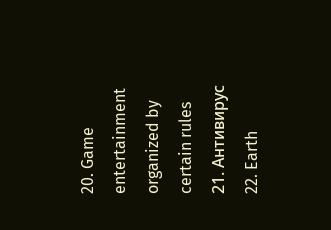20. Game entertainment organized by certain rules
21. Антивирус
22. Earth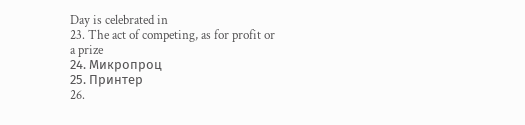Day is celebrated in
23. The act of competing, as for profit or a prize
24. Микропроц
25. Принтер
26.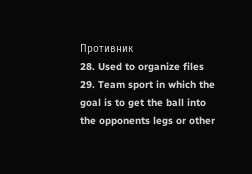Противник
28. Used to organize files
29. Team sport in which the goal is to get the ball into the opponents legs or other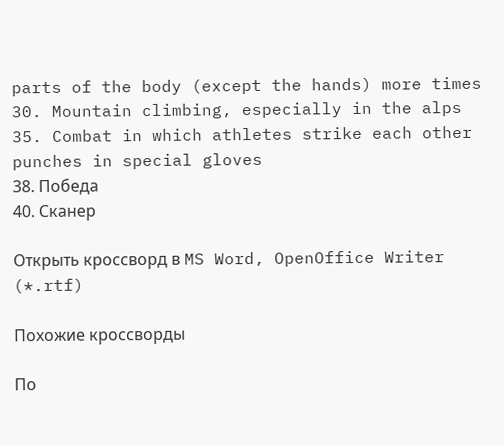parts of the body (except the hands) more times
30. Mountain climbing, especially in the alps
35. Combat in which athletes strike each other punches in special gloves
38. Победа
40. Сканер

Открыть кроссворд в MS Word, OpenOffice Writer (*.rtf)

Похожие кроссворды

По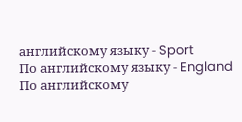английскому языку - Sport
По английскому языку - England
По английскому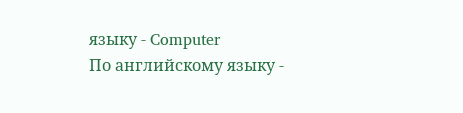языку - Computer
По английскому языку -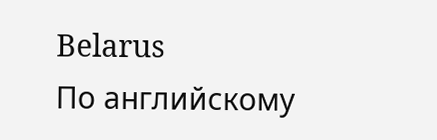Belarus
По английскому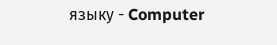языку - Computer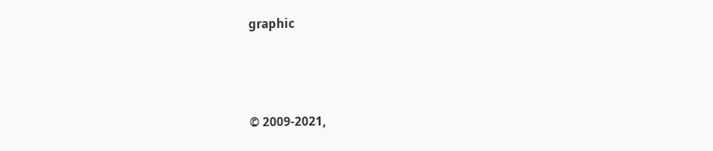graphic



© 2009-2021,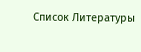Список Литературы